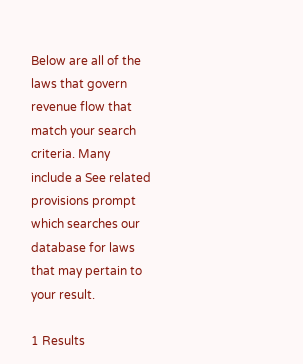Below are all of the laws that govern revenue flow that match your search criteria. Many include a See related provisions prompt which searches our database for laws that may pertain to your result.

1 Results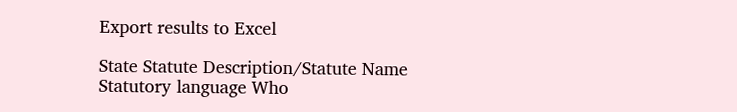Export results to Excel

State Statute Description/Statute Name Statutory language Who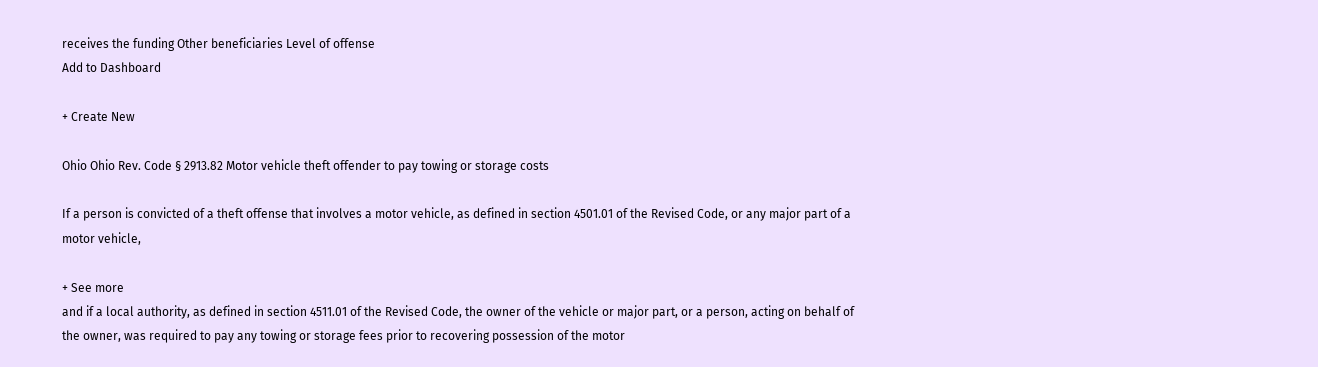receives the funding Other beneficiaries Level of offense
Add to Dashboard

+ Create New

Ohio Ohio Rev. Code § 2913.82 Motor vehicle theft offender to pay towing or storage costs

If a person is convicted of a theft offense that involves a motor vehicle, as defined in section 4501.01 of the Revised Code, or any major part of a motor vehicle,

+ See more
and if a local authority, as defined in section 4511.01 of the Revised Code, the owner of the vehicle or major part, or a person, acting on behalf of the owner, was required to pay any towing or storage fees prior to recovering possession of the motor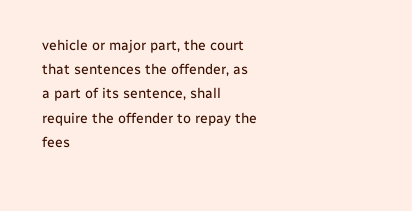vehicle or major part, the court that sentences the offender, as a part of its sentence, shall require the offender to repay the fees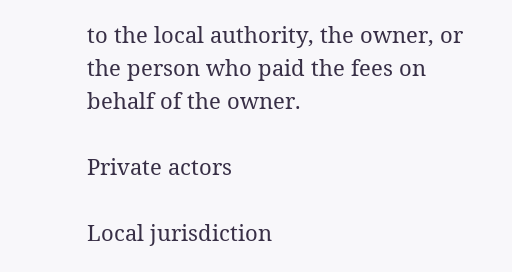to the local authority, the owner, or the person who paid the fees on behalf of the owner.

Private actors

Local jurisdiction